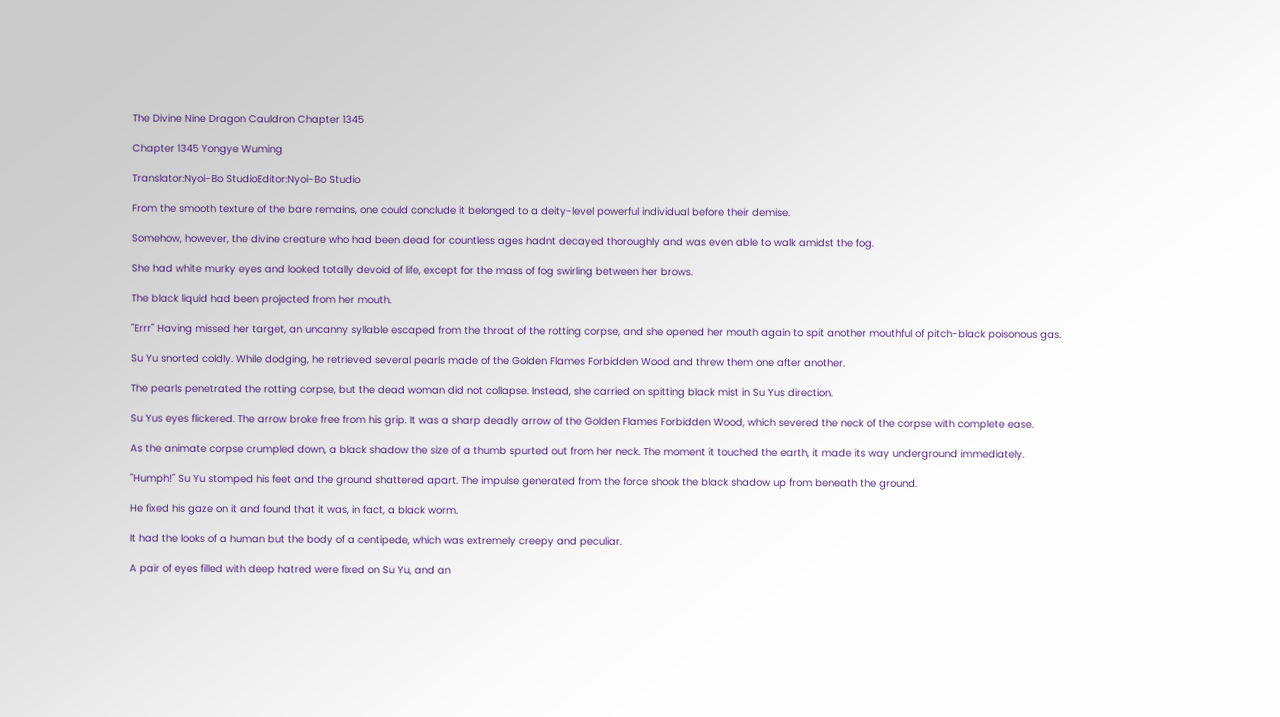The Divine Nine Dragon Cauldron Chapter 1345

Chapter 1345 Yongye Wuming

Translator:Nyoi-Bo StudioEditor:Nyoi-Bo Studio

From the smooth texture of the bare remains, one could conclude it belonged to a deity-level powerful individual before their demise.

Somehow, however, the divine creature who had been dead for countless ages hadnt decayed thoroughly and was even able to walk amidst the fog.

She had white murky eyes and looked totally devoid of life, except for the mass of fog swirling between her brows.

The black liquid had been projected from her mouth.

"Errr" Having missed her target, an uncanny syllable escaped from the throat of the rotting corpse, and she opened her mouth again to spit another mouthful of pitch-black poisonous gas.

Su Yu snorted coldly. While dodging, he retrieved several pearls made of the Golden Flames Forbidden Wood and threw them one after another.

The pearls penetrated the rotting corpse, but the dead woman did not collapse. Instead, she carried on spitting black mist in Su Yus direction.

Su Yus eyes flickered. The arrow broke free from his grip. It was a sharp deadly arrow of the Golden Flames Forbidden Wood, which severed the neck of the corpse with complete ease.

As the animate corpse crumpled down, a black shadow the size of a thumb spurted out from her neck. The moment it touched the earth, it made its way underground immediately.

"Humph!" Su Yu stomped his feet and the ground shattered apart. The impulse generated from the force shook the black shadow up from beneath the ground.

He fixed his gaze on it and found that it was, in fact, a black worm.

It had the looks of a human but the body of a centipede, which was extremely creepy and peculiar.

A pair of eyes filled with deep hatred were fixed on Su Yu, and an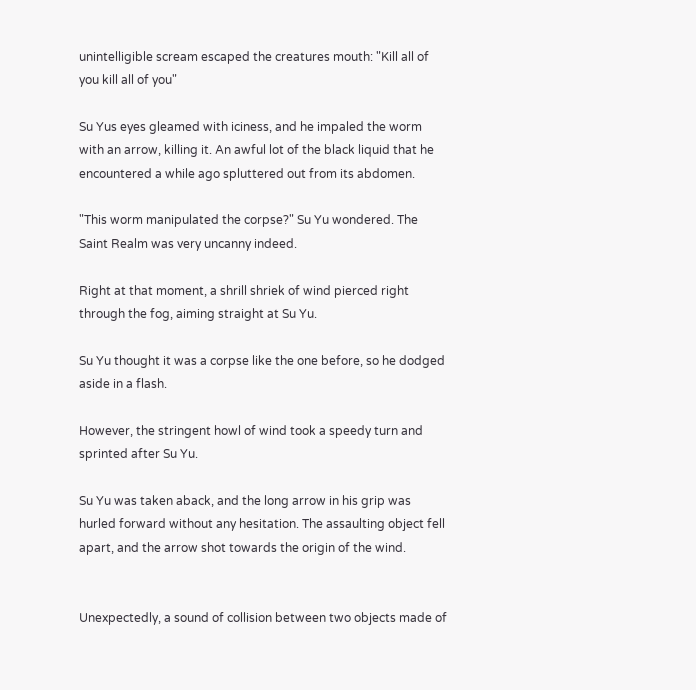unintelligible scream escaped the creatures mouth: "Kill all of you kill all of you"

Su Yus eyes gleamed with iciness, and he impaled the worm with an arrow, killing it. An awful lot of the black liquid that he encountered a while ago spluttered out from its abdomen.

"This worm manipulated the corpse?" Su Yu wondered. The Saint Realm was very uncanny indeed.

Right at that moment, a shrill shriek of wind pierced right through the fog, aiming straight at Su Yu.

Su Yu thought it was a corpse like the one before, so he dodged aside in a flash.

However, the stringent howl of wind took a speedy turn and sprinted after Su Yu.

Su Yu was taken aback, and the long arrow in his grip was hurled forward without any hesitation. The assaulting object fell apart, and the arrow shot towards the origin of the wind.


Unexpectedly, a sound of collision between two objects made of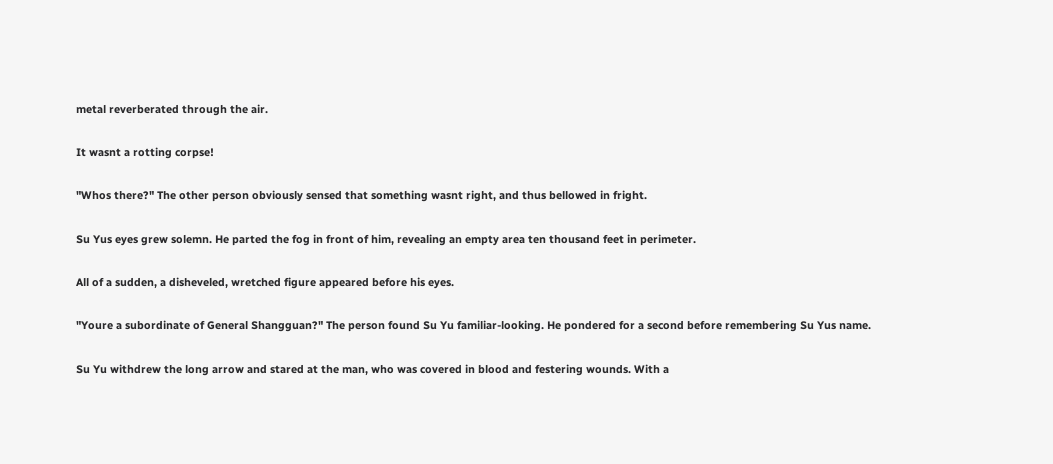metal reverberated through the air.

It wasnt a rotting corpse!

"Whos there?" The other person obviously sensed that something wasnt right, and thus bellowed in fright.

Su Yus eyes grew solemn. He parted the fog in front of him, revealing an empty area ten thousand feet in perimeter.

All of a sudden, a disheveled, wretched figure appeared before his eyes.

"Youre a subordinate of General Shangguan?" The person found Su Yu familiar-looking. He pondered for a second before remembering Su Yus name.

Su Yu withdrew the long arrow and stared at the man, who was covered in blood and festering wounds. With a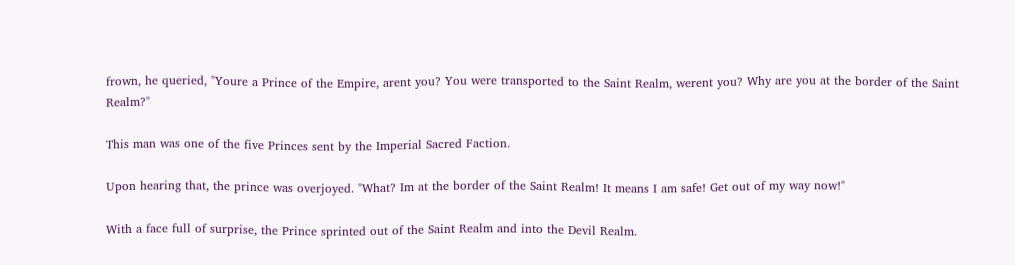frown, he queried, "Youre a Prince of the Empire, arent you? You were transported to the Saint Realm, werent you? Why are you at the border of the Saint Realm?"

This man was one of the five Princes sent by the Imperial Sacred Faction.

Upon hearing that, the prince was overjoyed. "What? Im at the border of the Saint Realm! It means I am safe! Get out of my way now!"

With a face full of surprise, the Prince sprinted out of the Saint Realm and into the Devil Realm.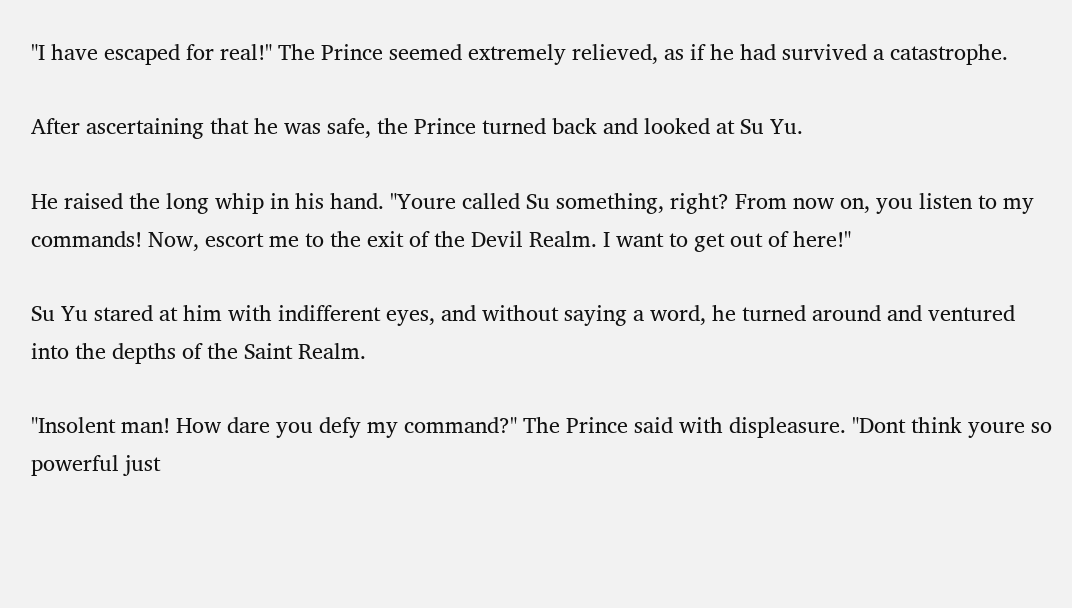"I have escaped for real!" The Prince seemed extremely relieved, as if he had survived a catastrophe.

After ascertaining that he was safe, the Prince turned back and looked at Su Yu.

He raised the long whip in his hand. "Youre called Su something, right? From now on, you listen to my commands! Now, escort me to the exit of the Devil Realm. I want to get out of here!"

Su Yu stared at him with indifferent eyes, and without saying a word, he turned around and ventured into the depths of the Saint Realm.

"Insolent man! How dare you defy my command?" The Prince said with displeasure. "Dont think youre so powerful just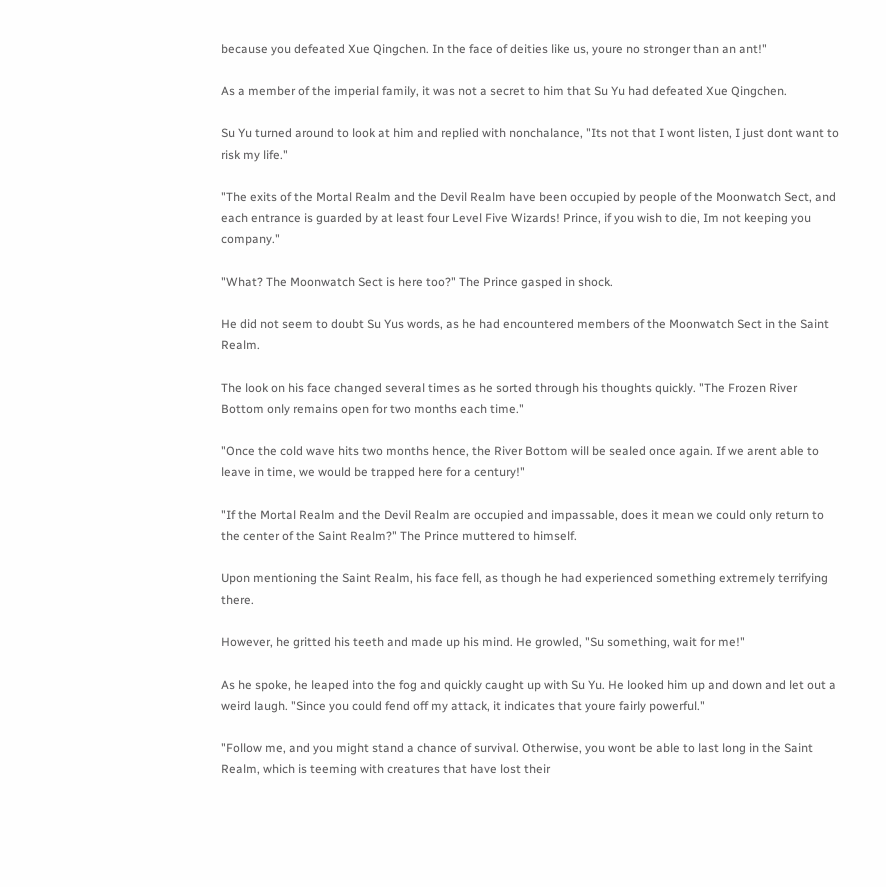because you defeated Xue Qingchen. In the face of deities like us, youre no stronger than an ant!"

As a member of the imperial family, it was not a secret to him that Su Yu had defeated Xue Qingchen.

Su Yu turned around to look at him and replied with nonchalance, "Its not that I wont listen, I just dont want to risk my life."

"The exits of the Mortal Realm and the Devil Realm have been occupied by people of the Moonwatch Sect, and each entrance is guarded by at least four Level Five Wizards! Prince, if you wish to die, Im not keeping you company."

"What? The Moonwatch Sect is here too?" The Prince gasped in shock.

He did not seem to doubt Su Yus words, as he had encountered members of the Moonwatch Sect in the Saint Realm.

The look on his face changed several times as he sorted through his thoughts quickly. "The Frozen River Bottom only remains open for two months each time."

"Once the cold wave hits two months hence, the River Bottom will be sealed once again. If we arent able to leave in time, we would be trapped here for a century!"

"If the Mortal Realm and the Devil Realm are occupied and impassable, does it mean we could only return to the center of the Saint Realm?" The Prince muttered to himself.

Upon mentioning the Saint Realm, his face fell, as though he had experienced something extremely terrifying there.

However, he gritted his teeth and made up his mind. He growled, "Su something, wait for me!"

As he spoke, he leaped into the fog and quickly caught up with Su Yu. He looked him up and down and let out a weird laugh. "Since you could fend off my attack, it indicates that youre fairly powerful."

"Follow me, and you might stand a chance of survival. Otherwise, you wont be able to last long in the Saint Realm, which is teeming with creatures that have lost their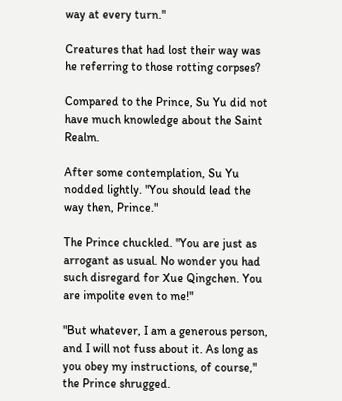way at every turn."

Creatures that had lost their way was he referring to those rotting corpses?

Compared to the Prince, Su Yu did not have much knowledge about the Saint Realm.

After some contemplation, Su Yu nodded lightly. "You should lead the way then, Prince."

The Prince chuckled. "You are just as arrogant as usual. No wonder you had such disregard for Xue Qingchen. You are impolite even to me!"

"But whatever, I am a generous person, and I will not fuss about it. As long as you obey my instructions, of course," the Prince shrugged.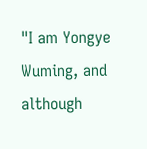"I am Yongye Wuming, and although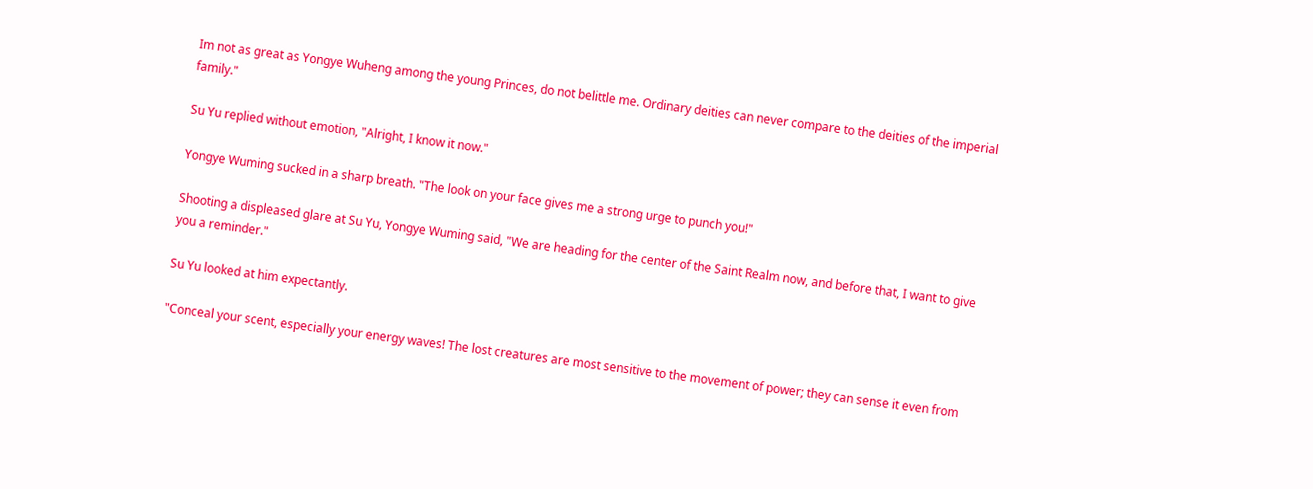Im not as great as Yongye Wuheng among the young Princes, do not belittle me. Ordinary deities can never compare to the deities of the imperial family."

Su Yu replied without emotion, "Alright, I know it now."

Yongye Wuming sucked in a sharp breath. "The look on your face gives me a strong urge to punch you!"

Shooting a displeased glare at Su Yu, Yongye Wuming said, "We are heading for the center of the Saint Realm now, and before that, I want to give you a reminder."

Su Yu looked at him expectantly.

"Conceal your scent, especially your energy waves! The lost creatures are most sensitive to the movement of power; they can sense it even from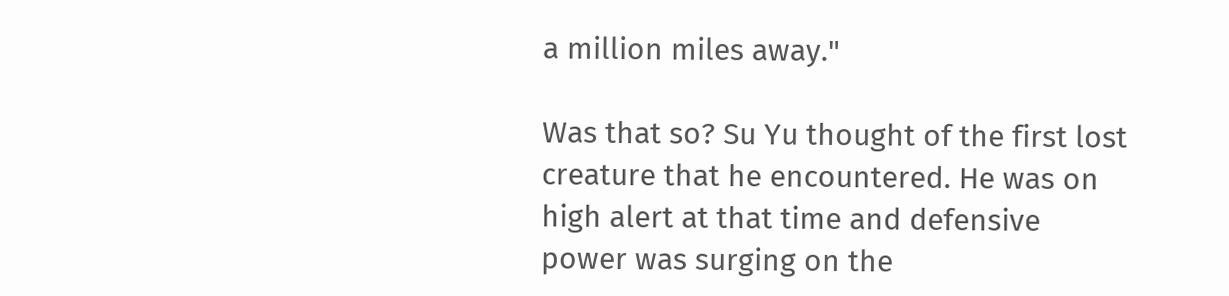a million miles away."

Was that so? Su Yu thought of the first lost creature that he encountered. He was on high alert at that time and defensive power was surging on the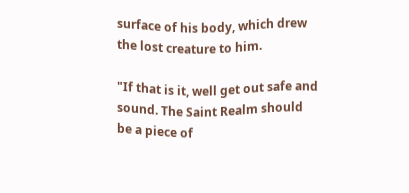surface of his body, which drew the lost creature to him.

"If that is it, well get out safe and sound. The Saint Realm should be a piece of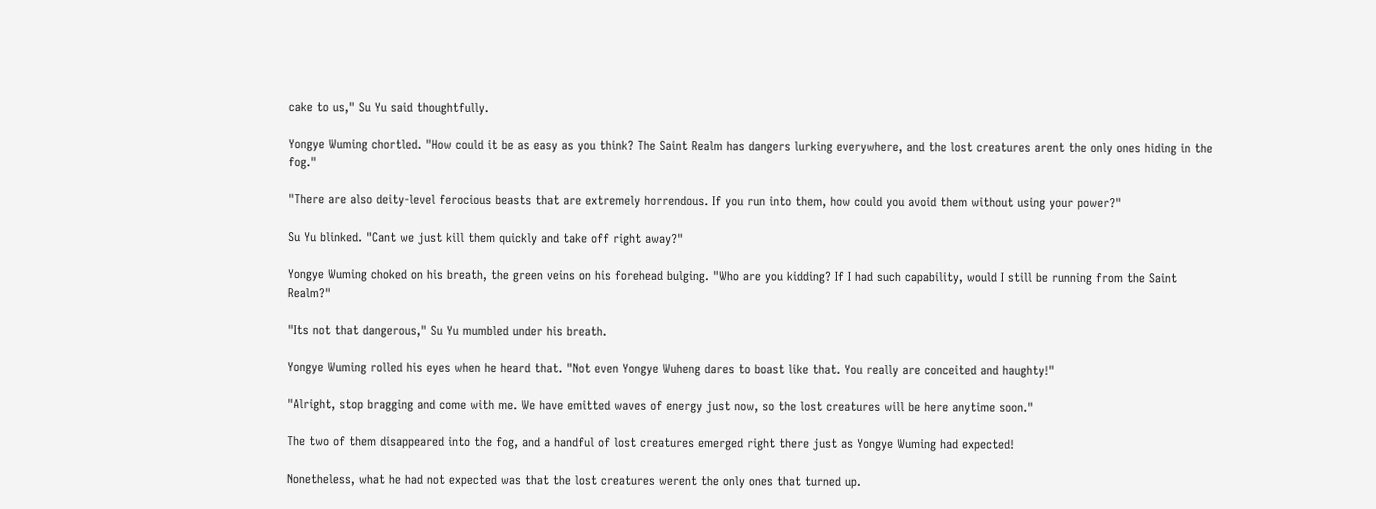cake to us," Su Yu said thoughtfully.

Yongye Wuming chortled. "How could it be as easy as you think? The Saint Realm has dangers lurking everywhere, and the lost creatures arent the only ones hiding in the fog."

"There are also deity-level ferocious beasts that are extremely horrendous. If you run into them, how could you avoid them without using your power?"

Su Yu blinked. "Cant we just kill them quickly and take off right away?"

Yongye Wuming choked on his breath, the green veins on his forehead bulging. "Who are you kidding? If I had such capability, would I still be running from the Saint Realm?"

"Its not that dangerous," Su Yu mumbled under his breath.

Yongye Wuming rolled his eyes when he heard that. "Not even Yongye Wuheng dares to boast like that. You really are conceited and haughty!"

"Alright, stop bragging and come with me. We have emitted waves of energy just now, so the lost creatures will be here anytime soon."

The two of them disappeared into the fog, and a handful of lost creatures emerged right there just as Yongye Wuming had expected!

Nonetheless, what he had not expected was that the lost creatures werent the only ones that turned up.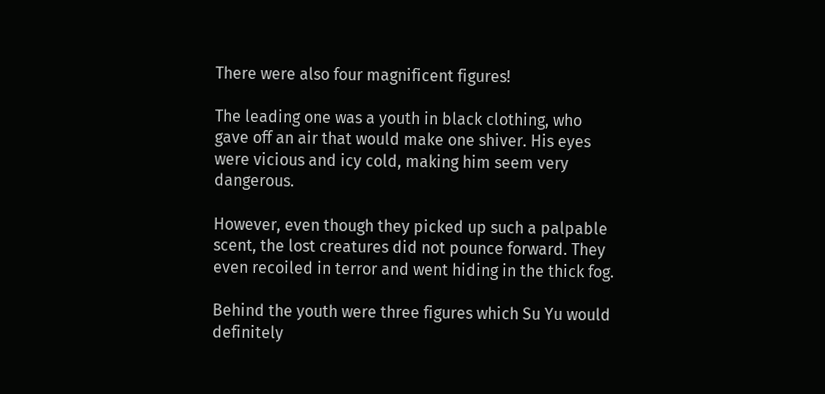There were also four magnificent figures!

The leading one was a youth in black clothing, who gave off an air that would make one shiver. His eyes were vicious and icy cold, making him seem very dangerous.

However, even though they picked up such a palpable scent, the lost creatures did not pounce forward. They even recoiled in terror and went hiding in the thick fog.

Behind the youth were three figures which Su Yu would definitely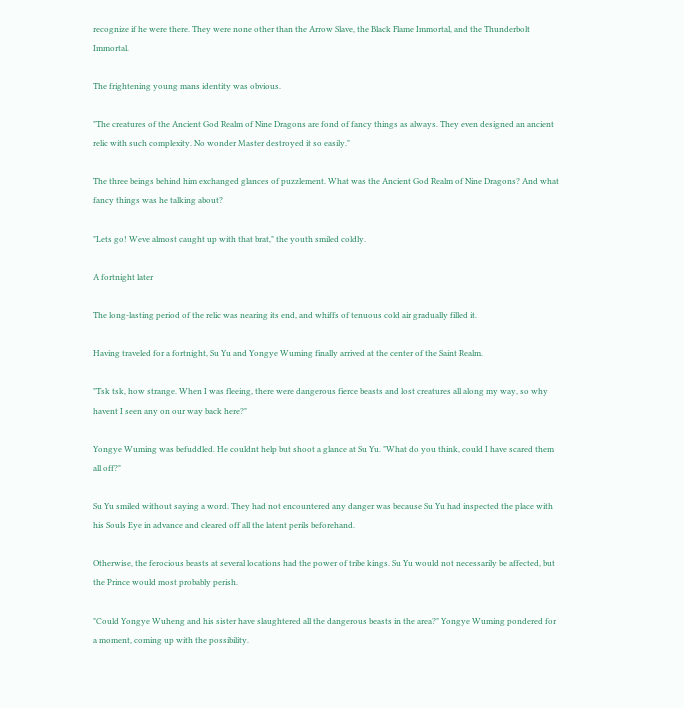recognize if he were there. They were none other than the Arrow Slave, the Black Flame Immortal, and the Thunderbolt Immortal.

The frightening young mans identity was obvious.

"The creatures of the Ancient God Realm of Nine Dragons are fond of fancy things as always. They even designed an ancient relic with such complexity. No wonder Master destroyed it so easily."

The three beings behind him exchanged glances of puzzlement. What was the Ancient God Realm of Nine Dragons? And what fancy things was he talking about?

"Lets go! Weve almost caught up with that brat," the youth smiled coldly.

A fortnight later

The long-lasting period of the relic was nearing its end, and whiffs of tenuous cold air gradually filled it.

Having traveled for a fortnight, Su Yu and Yongye Wuming finally arrived at the center of the Saint Realm.

"Tsk tsk, how strange. When I was fleeing, there were dangerous fierce beasts and lost creatures all along my way, so why havent I seen any on our way back here?"

Yongye Wuming was befuddled. He couldnt help but shoot a glance at Su Yu. "What do you think, could I have scared them all off?"

Su Yu smiled without saying a word. They had not encountered any danger was because Su Yu had inspected the place with his Souls Eye in advance and cleared off all the latent perils beforehand.

Otherwise, the ferocious beasts at several locations had the power of tribe kings. Su Yu would not necessarily be affected, but the Prince would most probably perish.

"Could Yongye Wuheng and his sister have slaughtered all the dangerous beasts in the area?" Yongye Wuming pondered for a moment, coming up with the possibility.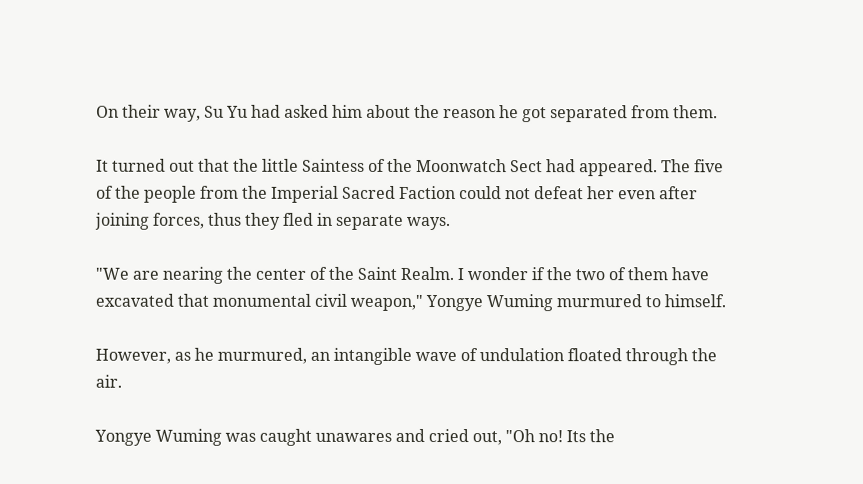On their way, Su Yu had asked him about the reason he got separated from them.

It turned out that the little Saintess of the Moonwatch Sect had appeared. The five of the people from the Imperial Sacred Faction could not defeat her even after joining forces, thus they fled in separate ways.

"We are nearing the center of the Saint Realm. I wonder if the two of them have excavated that monumental civil weapon," Yongye Wuming murmured to himself.

However, as he murmured, an intangible wave of undulation floated through the air.

Yongye Wuming was caught unawares and cried out, "Oh no! Its the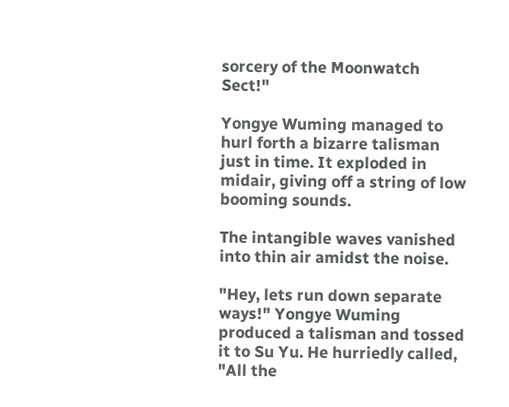sorcery of the Moonwatch Sect!"

Yongye Wuming managed to hurl forth a bizarre talisman just in time. It exploded in midair, giving off a string of low booming sounds.

The intangible waves vanished into thin air amidst the noise.

"Hey, lets run down separate ways!" Yongye Wuming produced a talisman and tossed it to Su Yu. He hurriedly called, "All the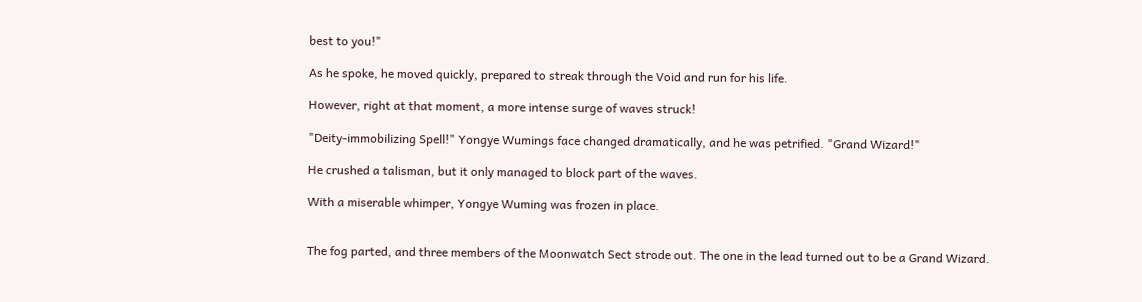best to you!"

As he spoke, he moved quickly, prepared to streak through the Void and run for his life.

However, right at that moment, a more intense surge of waves struck!

"Deity-immobilizing Spell!" Yongye Wumings face changed dramatically, and he was petrified. "Grand Wizard!"

He crushed a talisman, but it only managed to block part of the waves.

With a miserable whimper, Yongye Wuming was frozen in place.


The fog parted, and three members of the Moonwatch Sect strode out. The one in the lead turned out to be a Grand Wizard.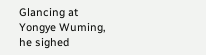Glancing at Yongye Wuming, he sighed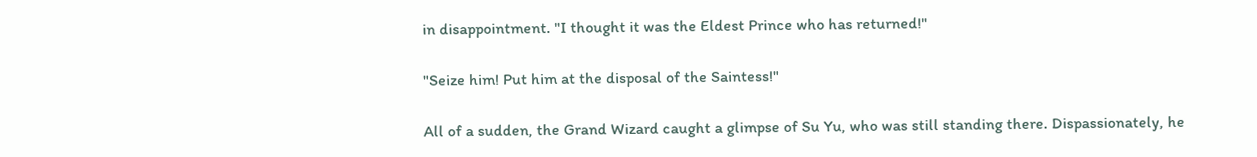in disappointment. "I thought it was the Eldest Prince who has returned!"

"Seize him! Put him at the disposal of the Saintess!"

All of a sudden, the Grand Wizard caught a glimpse of Su Yu, who was still standing there. Dispassionately, he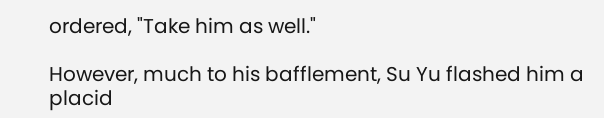ordered, "Take him as well."

However, much to his bafflement, Su Yu flashed him a placid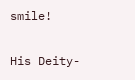smile!

His Deity-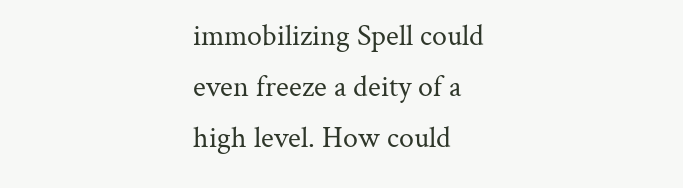immobilizing Spell could even freeze a deity of a high level. How could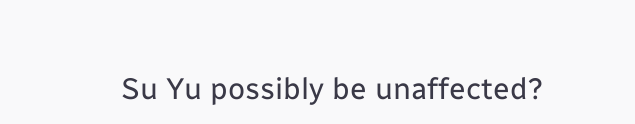Su Yu possibly be unaffected?